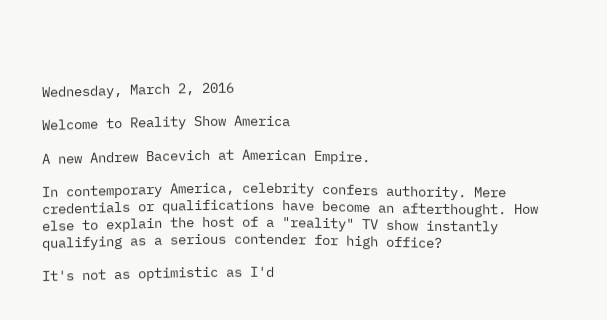Wednesday, March 2, 2016

Welcome to Reality Show America

A new Andrew Bacevich at American Empire.

In contemporary America, celebrity confers authority. Mere credentials or qualifications have become an afterthought. How else to explain the host of a "reality" TV show instantly qualifying as a serious contender for high office?

It's not as optimistic as I'd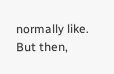normally like. But then,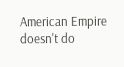American Empire doesn't do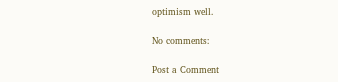optimism well.

No comments:

Post a Comment